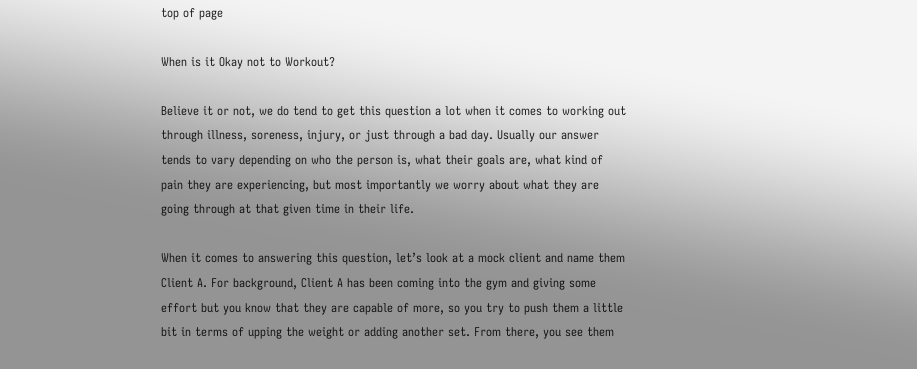top of page

When is it Okay not to Workout?

Believe it or not, we do tend to get this question a lot when it comes to working out through illness, soreness, injury, or just through a bad day. Usually our answer tends to vary depending on who the person is, what their goals are, what kind of pain they are experiencing, but most importantly we worry about what they are going through at that given time in their life.

When it comes to answering this question, let’s look at a mock client and name them Client A. For background, Client A has been coming into the gym and giving some effort but you know that they are capable of more, so you try to push them a little bit in terms of upping the weight or adding another set. From there, you see them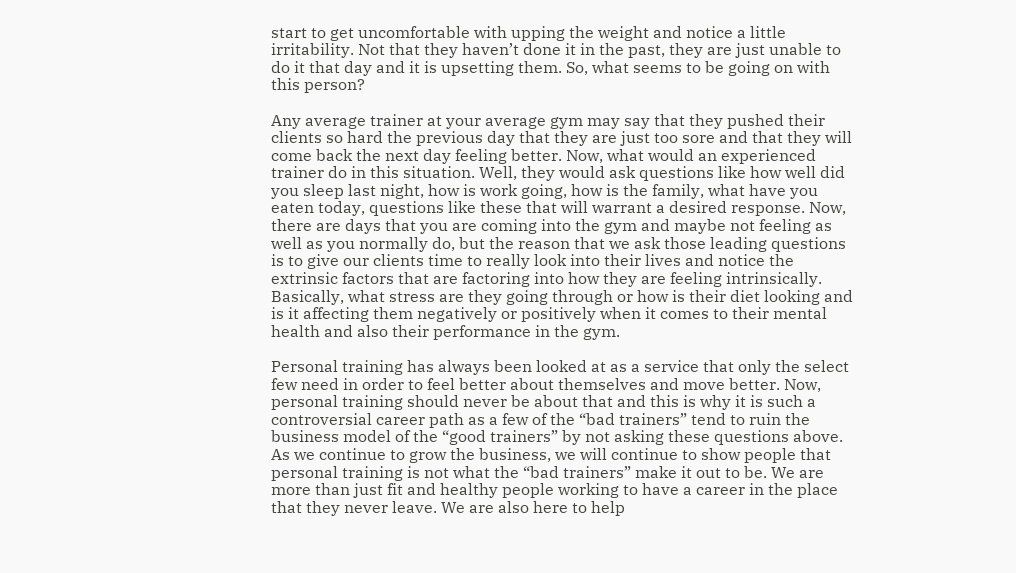start to get uncomfortable with upping the weight and notice a little irritability. Not that they haven’t done it in the past, they are just unable to do it that day and it is upsetting them. So, what seems to be going on with this person?

Any average trainer at your average gym may say that they pushed their clients so hard the previous day that they are just too sore and that they will come back the next day feeling better. Now, what would an experienced trainer do in this situation. Well, they would ask questions like how well did you sleep last night, how is work going, how is the family, what have you eaten today, questions like these that will warrant a desired response. Now, there are days that you are coming into the gym and maybe not feeling as well as you normally do, but the reason that we ask those leading questions is to give our clients time to really look into their lives and notice the extrinsic factors that are factoring into how they are feeling intrinsically. Basically, what stress are they going through or how is their diet looking and is it affecting them negatively or positively when it comes to their mental health and also their performance in the gym.

Personal training has always been looked at as a service that only the select few need in order to feel better about themselves and move better. Now, personal training should never be about that and this is why it is such a controversial career path as a few of the “bad trainers” tend to ruin the business model of the “good trainers” by not asking these questions above. As we continue to grow the business, we will continue to show people that personal training is not what the “bad trainers” make it out to be. We are more than just fit and healthy people working to have a career in the place that they never leave. We are also here to help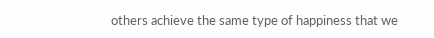others achieve the same type of happiness that we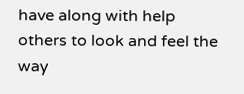have along with help others to look and feel the way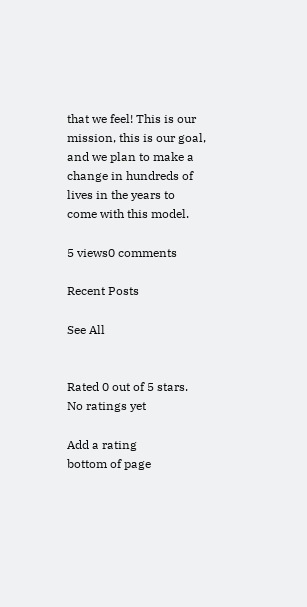that we feel! This is our mission, this is our goal, and we plan to make a change in hundreds of lives in the years to come with this model.

5 views0 comments

Recent Posts

See All


Rated 0 out of 5 stars.
No ratings yet

Add a rating
bottom of page